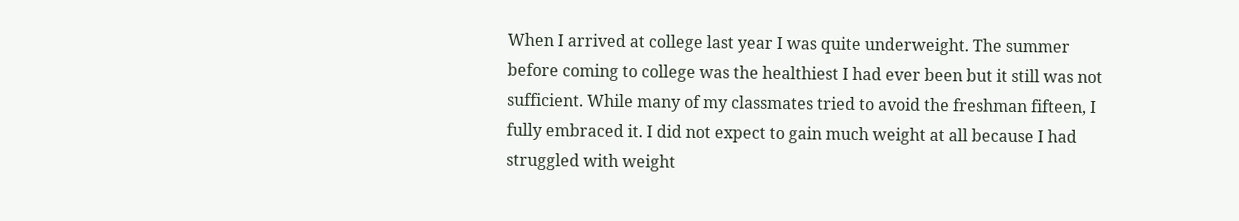When I arrived at college last year I was quite underweight. The summer before coming to college was the healthiest I had ever been but it still was not sufficient. While many of my classmates tried to avoid the freshman fifteen, I fully embraced it. I did not expect to gain much weight at all because I had struggled with weight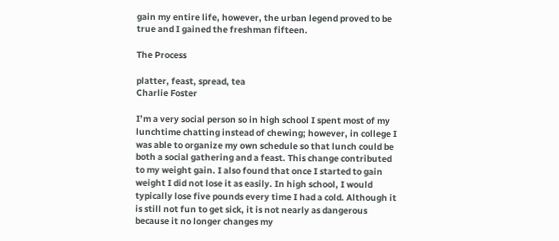gain my entire life, however, the urban legend proved to be true and I gained the freshman fifteen.

The Process

platter, feast, spread, tea
Charlie Foster

I’m a very social person so in high school I spent most of my lunchtime chatting instead of chewing; however, in college I was able to organize my own schedule so that lunch could be both a social gathering and a feast. This change contributed to my weight gain. I also found that once I started to gain weight I did not lose it as easily. In high school, I would typically lose five pounds every time I had a cold. Although it is still not fun to get sick, it is not nearly as dangerous because it no longer changes my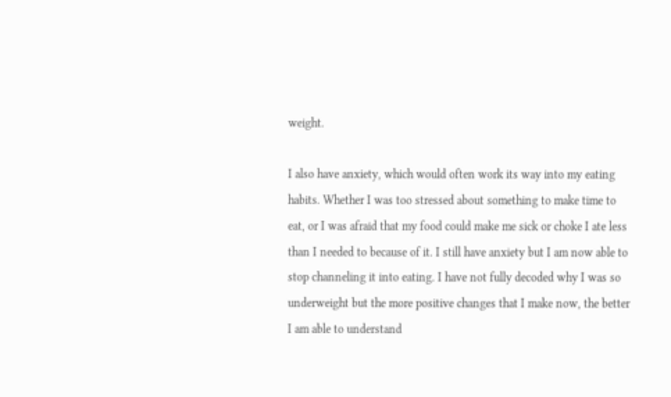weight.

I also have anxiety, which would often work its way into my eating habits. Whether I was too stressed about something to make time to eat, or I was afraid that my food could make me sick or choke I ate less than I needed to because of it. I still have anxiety but I am now able to stop channeling it into eating. I have not fully decoded why I was so underweight but the more positive changes that I make now, the better I am able to understand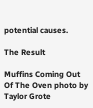potential causes.

The Result

Muffins Coming Out Of The Oven photo by Taylor Grote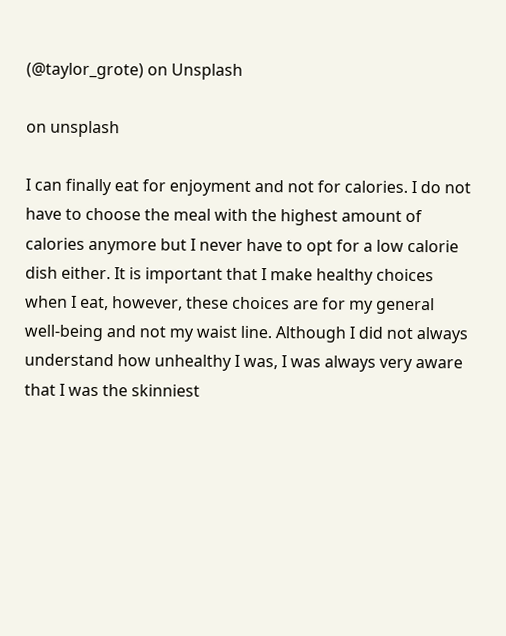(@taylor_grote) on Unsplash

on unsplash

I can finally eat for enjoyment and not for calories. I do not have to choose the meal with the highest amount of calories anymore but I never have to opt for a low calorie dish either. It is important that I make healthy choices when I eat, however, these choices are for my general well-being and not my waist line. Although I did not always understand how unhealthy I was, I was always very aware that I was the skinniest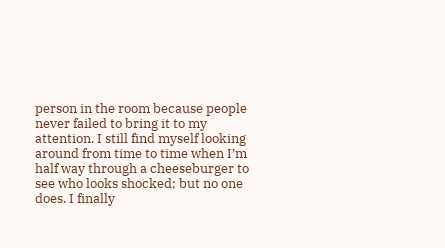person in the room because people never failed to bring it to my attention. I still find myself looking around from time to time when I’m half way through a cheeseburger to see who looks shocked; but no one does. I finally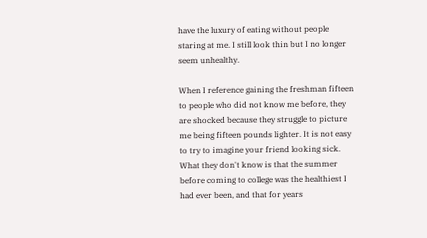have the luxury of eating without people staring at me. I still look thin but I no longer seem unhealthy.

When I reference gaining the freshman fifteen to people who did not know me before, they are shocked because they struggle to picture me being fifteen pounds lighter. It is not easy to try to imagine your friend looking sick. What they don't know is that the summer before coming to college was the healthiest I had ever been, and that for years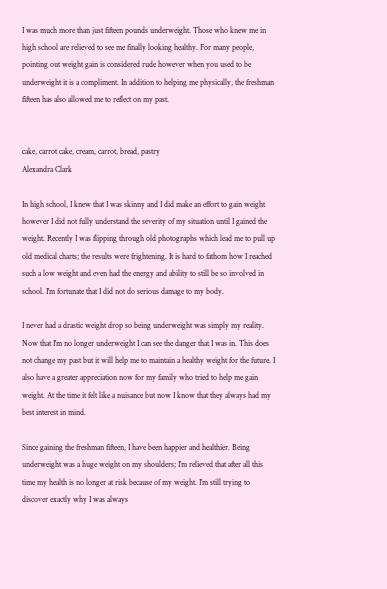I was much more than just fifteen pounds underweight. Those who knew me in high school are relieved to see me finally looking healthy. For many people, pointing out weight gain is considered rude however when you used to be underweight it is a compliment. In addition to helping me physically, the freshman fifteen has also allowed me to reflect on my past.


cake, carrot cake, cream, carrot, bread, pastry
Alexandra Clark

In high school, I knew that I was skinny and I did make an effort to gain weight however I did not fully understand the severity of my situation until I gained the weight. Recently I was flipping through old photographs which lead me to pull up old medical charts; the results were frightening. It is hard to fathom how I reached such a low weight and even had the energy and ability to still be so involved in school. I'm fortunate that I did not do serious damage to my body.

I never had a drastic weight drop so being underweight was simply my reality. Now that I'm no longer underweight I can see the danger that I was in. This does not change my past but it will help me to maintain a healthy weight for the future. I also have a greater appreciation now for my family who tried to help me gain weight. At the time it felt like a nuisance but now I know that they always had my best interest in mind.

Since gaining the freshman fifteen, I have been happier and healthier. Being underweight was a huge weight on my shoulders; I’m relieved that after all this time my health is no longer at risk because of my weight. I’m still trying to discover exactly why I was always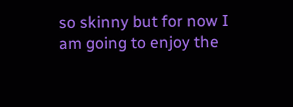so skinny but for now I am going to enjoy the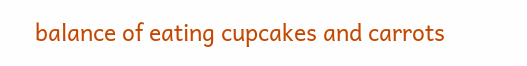balance of eating cupcakes and carrots